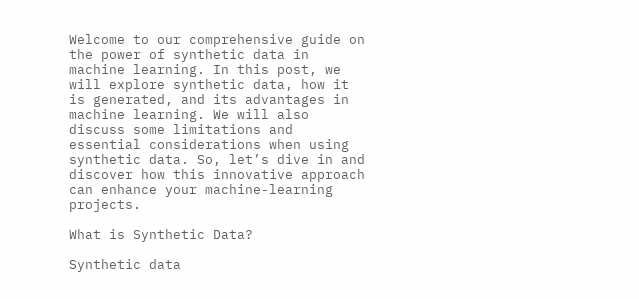Welcome to our comprehensive guide on the power of synthetic data in machine learning. In this post, we will explore synthetic data, how it is generated, and its advantages in machine learning. We will also discuss some limitations and essential considerations when using synthetic data. So, let’s dive in and discover how this innovative approach can enhance your machine-learning projects.

What is Synthetic Data?

Synthetic data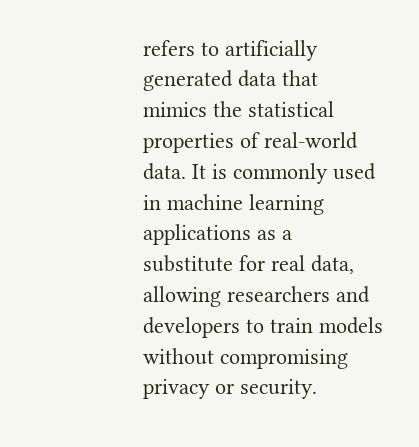refers to artificially generated data that mimics the statistical properties of real-world data. It is commonly used in machine learning applications as a substitute for real data, allowing researchers and developers to train models without compromising privacy or security.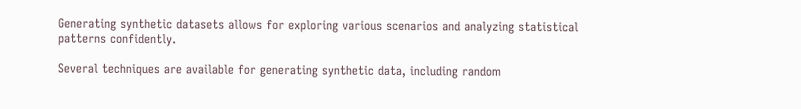Generating synthetic datasets allows for exploring various scenarios and analyzing statistical patterns confidently.

Several techniques are available for generating synthetic data, including random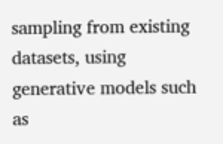sampling from existing datasets, using generative models such as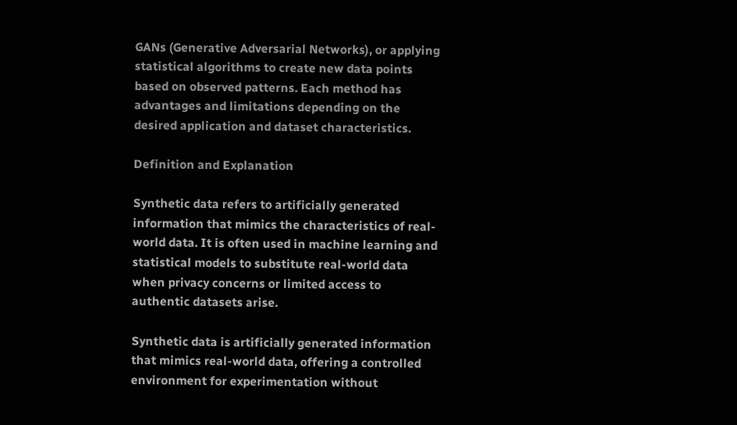GANs (Generative Adversarial Networks), or applying statistical algorithms to create new data points based on observed patterns. Each method has advantages and limitations depending on the desired application and dataset characteristics.

Definition and Explanation

Synthetic data refers to artificially generated information that mimics the characteristics of real-world data. It is often used in machine learning and statistical models to substitute real-world data when privacy concerns or limited access to authentic datasets arise.

Synthetic data is artificially generated information that mimics real-world data, offering a controlled environment for experimentation without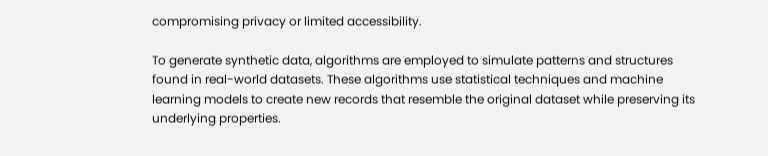compromising privacy or limited accessibility.

To generate synthetic data, algorithms are employed to simulate patterns and structures found in real-world datasets. These algorithms use statistical techniques and machine learning models to create new records that resemble the original dataset while preserving its underlying properties.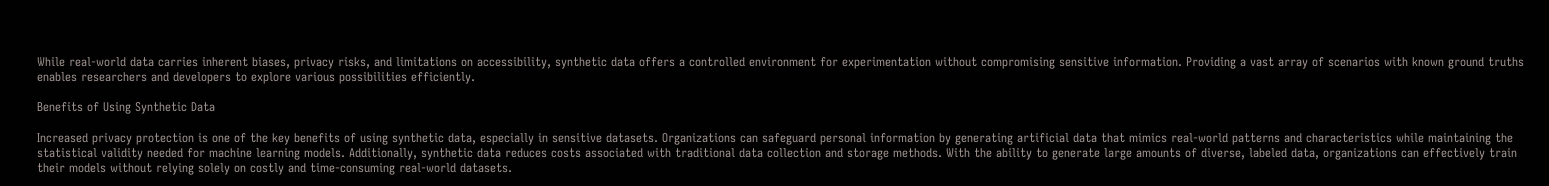While real-world data carries inherent biases, privacy risks, and limitations on accessibility, synthetic data offers a controlled environment for experimentation without compromising sensitive information. Providing a vast array of scenarios with known ground truths enables researchers and developers to explore various possibilities efficiently.

Benefits of Using Synthetic Data

Increased privacy protection is one of the key benefits of using synthetic data, especially in sensitive datasets. Organizations can safeguard personal information by generating artificial data that mimics real-world patterns and characteristics while maintaining the statistical validity needed for machine learning models. Additionally, synthetic data reduces costs associated with traditional data collection and storage methods. With the ability to generate large amounts of diverse, labeled data, organizations can effectively train their models without relying solely on costly and time-consuming real-world datasets.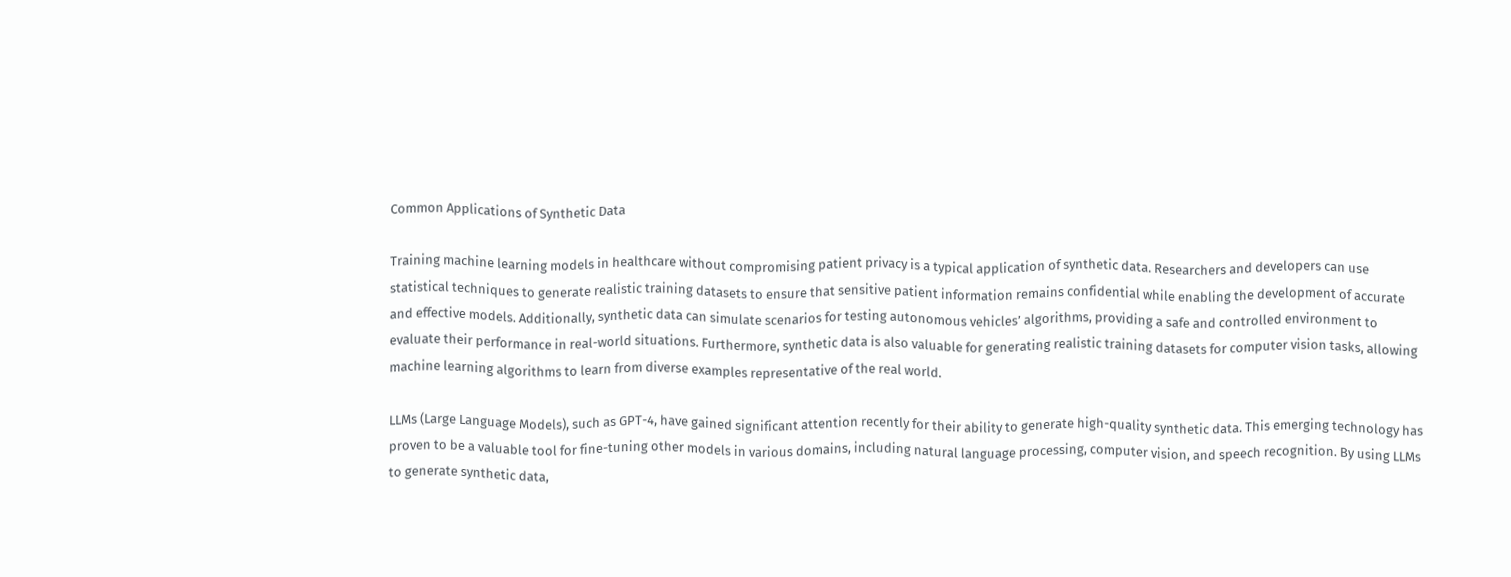Common Applications of Synthetic Data

Training machine learning models in healthcare without compromising patient privacy is a typical application of synthetic data. Researchers and developers can use statistical techniques to generate realistic training datasets to ensure that sensitive patient information remains confidential while enabling the development of accurate and effective models. Additionally, synthetic data can simulate scenarios for testing autonomous vehicles’ algorithms, providing a safe and controlled environment to evaluate their performance in real-world situations. Furthermore, synthetic data is also valuable for generating realistic training datasets for computer vision tasks, allowing machine learning algorithms to learn from diverse examples representative of the real world.

LLMs (Large Language Models), such as GPT-4, have gained significant attention recently for their ability to generate high-quality synthetic data. This emerging technology has proven to be a valuable tool for fine-tuning other models in various domains, including natural language processing, computer vision, and speech recognition. By using LLMs to generate synthetic data,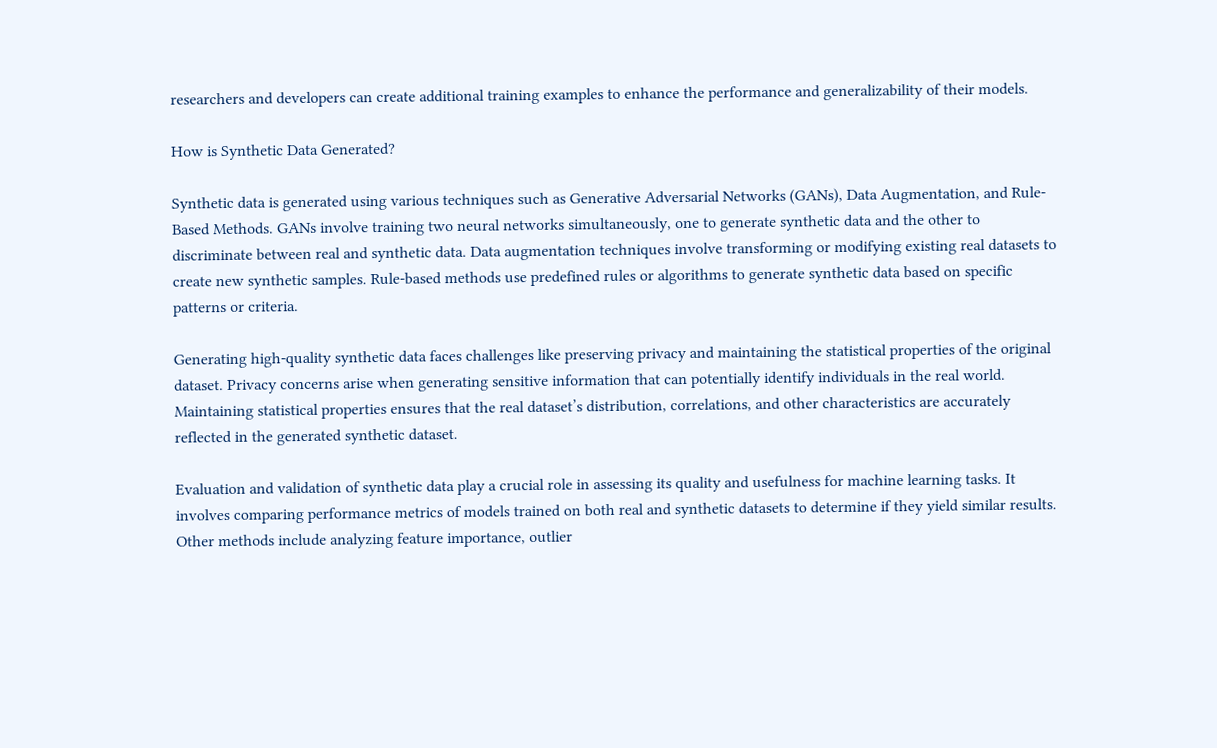researchers and developers can create additional training examples to enhance the performance and generalizability of their models.

How is Synthetic Data Generated?

Synthetic data is generated using various techniques such as Generative Adversarial Networks (GANs), Data Augmentation, and Rule-Based Methods. GANs involve training two neural networks simultaneously, one to generate synthetic data and the other to discriminate between real and synthetic data. Data augmentation techniques involve transforming or modifying existing real datasets to create new synthetic samples. Rule-based methods use predefined rules or algorithms to generate synthetic data based on specific patterns or criteria.

Generating high-quality synthetic data faces challenges like preserving privacy and maintaining the statistical properties of the original dataset. Privacy concerns arise when generating sensitive information that can potentially identify individuals in the real world. Maintaining statistical properties ensures that the real dataset’s distribution, correlations, and other characteristics are accurately reflected in the generated synthetic dataset.

Evaluation and validation of synthetic data play a crucial role in assessing its quality and usefulness for machine learning tasks. It involves comparing performance metrics of models trained on both real and synthetic datasets to determine if they yield similar results. Other methods include analyzing feature importance, outlier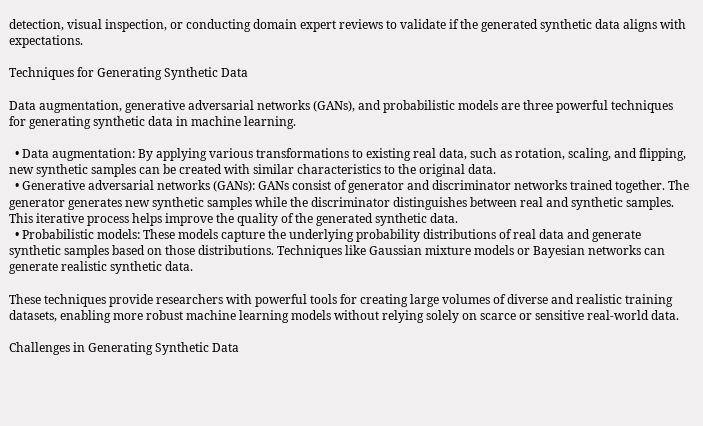detection, visual inspection, or conducting domain expert reviews to validate if the generated synthetic data aligns with expectations.

Techniques for Generating Synthetic Data

Data augmentation, generative adversarial networks (GANs), and probabilistic models are three powerful techniques for generating synthetic data in machine learning.

  • Data augmentation: By applying various transformations to existing real data, such as rotation, scaling, and flipping, new synthetic samples can be created with similar characteristics to the original data.
  • Generative adversarial networks (GANs): GANs consist of generator and discriminator networks trained together. The generator generates new synthetic samples while the discriminator distinguishes between real and synthetic samples. This iterative process helps improve the quality of the generated synthetic data.
  • Probabilistic models: These models capture the underlying probability distributions of real data and generate synthetic samples based on those distributions. Techniques like Gaussian mixture models or Bayesian networks can generate realistic synthetic data.

These techniques provide researchers with powerful tools for creating large volumes of diverse and realistic training datasets, enabling more robust machine learning models without relying solely on scarce or sensitive real-world data.

Challenges in Generating Synthetic Data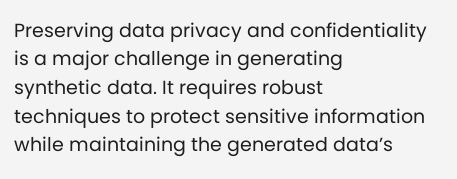Preserving data privacy and confidentiality is a major challenge in generating synthetic data. It requires robust techniques to protect sensitive information while maintaining the generated data’s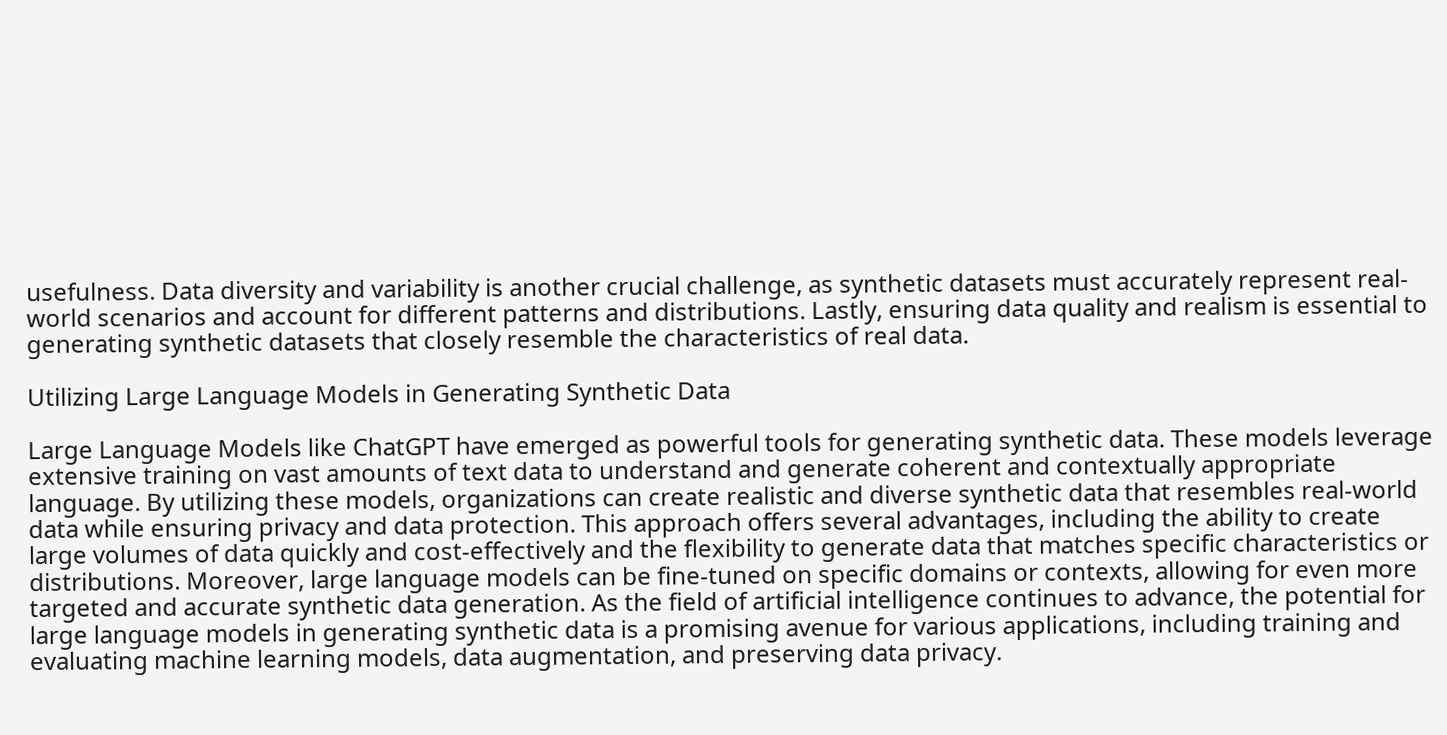usefulness. Data diversity and variability is another crucial challenge, as synthetic datasets must accurately represent real-world scenarios and account for different patterns and distributions. Lastly, ensuring data quality and realism is essential to generating synthetic datasets that closely resemble the characteristics of real data.

Utilizing Large Language Models in Generating Synthetic Data

Large Language Models like ChatGPT have emerged as powerful tools for generating synthetic data. These models leverage extensive training on vast amounts of text data to understand and generate coherent and contextually appropriate language. By utilizing these models, organizations can create realistic and diverse synthetic data that resembles real-world data while ensuring privacy and data protection. This approach offers several advantages, including the ability to create large volumes of data quickly and cost-effectively and the flexibility to generate data that matches specific characteristics or distributions. Moreover, large language models can be fine-tuned on specific domains or contexts, allowing for even more targeted and accurate synthetic data generation. As the field of artificial intelligence continues to advance, the potential for large language models in generating synthetic data is a promising avenue for various applications, including training and evaluating machine learning models, data augmentation, and preserving data privacy.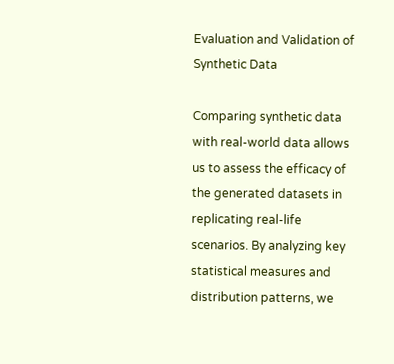Evaluation and Validation of Synthetic Data

Comparing synthetic data with real-world data allows us to assess the efficacy of the generated datasets in replicating real-life scenarios. By analyzing key statistical measures and distribution patterns, we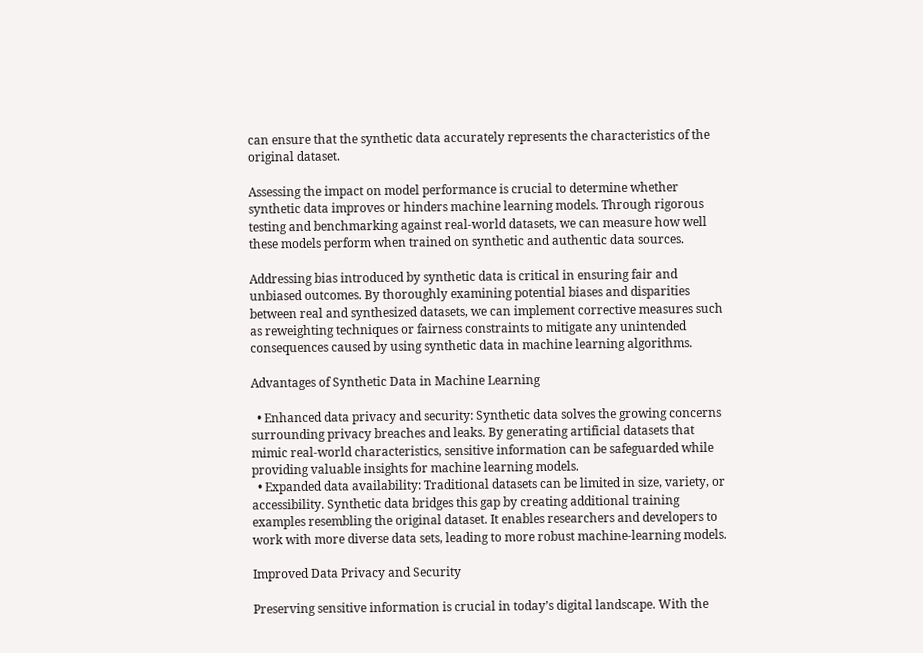can ensure that the synthetic data accurately represents the characteristics of the original dataset.

Assessing the impact on model performance is crucial to determine whether synthetic data improves or hinders machine learning models. Through rigorous testing and benchmarking against real-world datasets, we can measure how well these models perform when trained on synthetic and authentic data sources.

Addressing bias introduced by synthetic data is critical in ensuring fair and unbiased outcomes. By thoroughly examining potential biases and disparities between real and synthesized datasets, we can implement corrective measures such as reweighting techniques or fairness constraints to mitigate any unintended consequences caused by using synthetic data in machine learning algorithms.

Advantages of Synthetic Data in Machine Learning

  • Enhanced data privacy and security: Synthetic data solves the growing concerns surrounding privacy breaches and leaks. By generating artificial datasets that mimic real-world characteristics, sensitive information can be safeguarded while providing valuable insights for machine learning models.
  • Expanded data availability: Traditional datasets can be limited in size, variety, or accessibility. Synthetic data bridges this gap by creating additional training examples resembling the original dataset. It enables researchers and developers to work with more diverse data sets, leading to more robust machine-learning models.

Improved Data Privacy and Security

Preserving sensitive information is crucial in today’s digital landscape. With the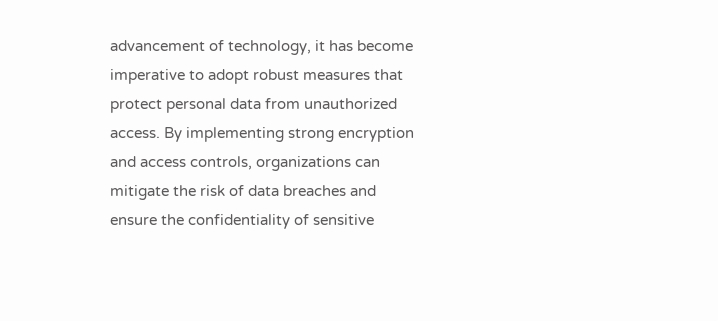advancement of technology, it has become imperative to adopt robust measures that protect personal data from unauthorized access. By implementing strong encryption and access controls, organizations can mitigate the risk of data breaches and ensure the confidentiality of sensitive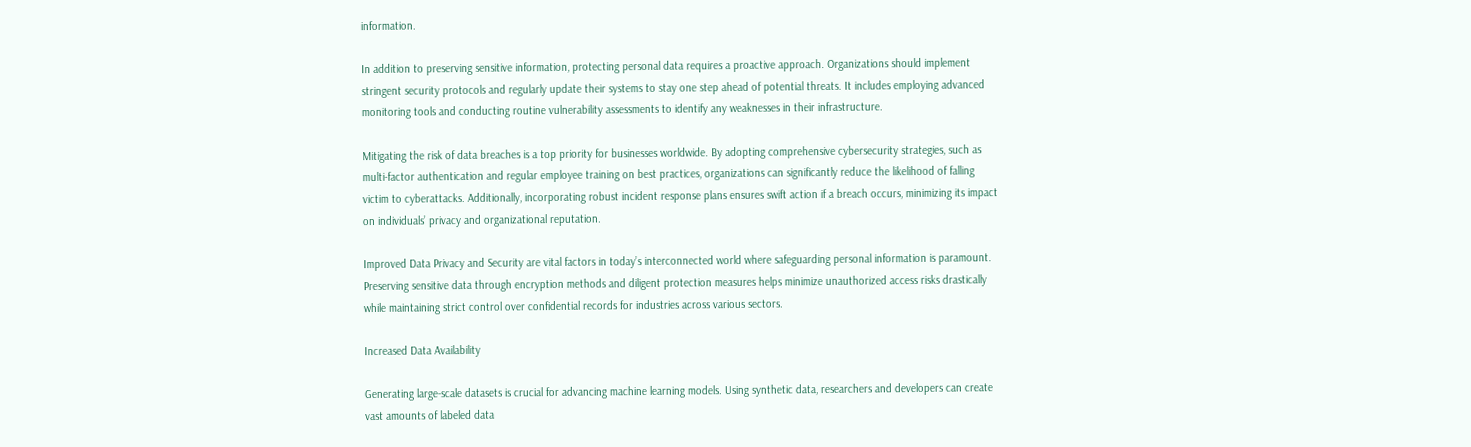information.

In addition to preserving sensitive information, protecting personal data requires a proactive approach. Organizations should implement stringent security protocols and regularly update their systems to stay one step ahead of potential threats. It includes employing advanced monitoring tools and conducting routine vulnerability assessments to identify any weaknesses in their infrastructure.

Mitigating the risk of data breaches is a top priority for businesses worldwide. By adopting comprehensive cybersecurity strategies, such as multi-factor authentication and regular employee training on best practices, organizations can significantly reduce the likelihood of falling victim to cyberattacks. Additionally, incorporating robust incident response plans ensures swift action if a breach occurs, minimizing its impact on individuals’ privacy and organizational reputation.

Improved Data Privacy and Security are vital factors in today’s interconnected world where safeguarding personal information is paramount. Preserving sensitive data through encryption methods and diligent protection measures helps minimize unauthorized access risks drastically while maintaining strict control over confidential records for industries across various sectors.

Increased Data Availability

Generating large-scale datasets is crucial for advancing machine learning models. Using synthetic data, researchers and developers can create vast amounts of labeled data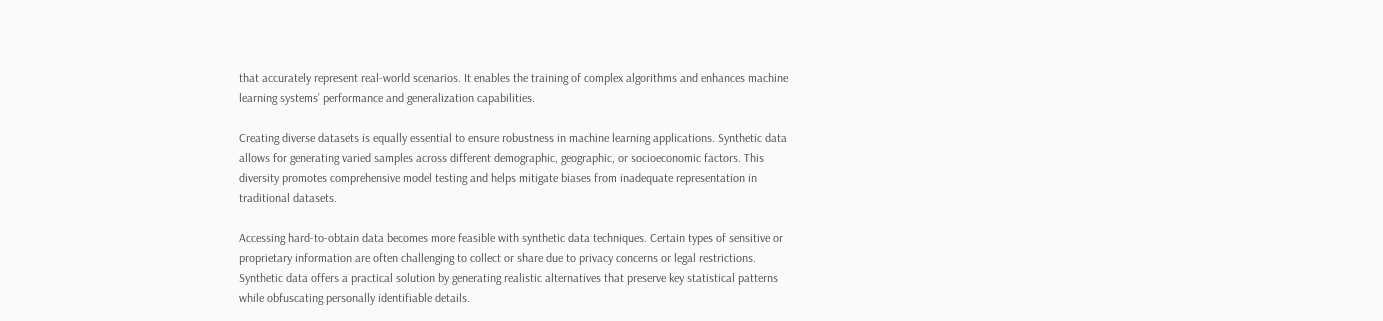that accurately represent real-world scenarios. It enables the training of complex algorithms and enhances machine learning systems’ performance and generalization capabilities.

Creating diverse datasets is equally essential to ensure robustness in machine learning applications. Synthetic data allows for generating varied samples across different demographic, geographic, or socioeconomic factors. This diversity promotes comprehensive model testing and helps mitigate biases from inadequate representation in traditional datasets.

Accessing hard-to-obtain data becomes more feasible with synthetic data techniques. Certain types of sensitive or proprietary information are often challenging to collect or share due to privacy concerns or legal restrictions. Synthetic data offers a practical solution by generating realistic alternatives that preserve key statistical patterns while obfuscating personally identifiable details.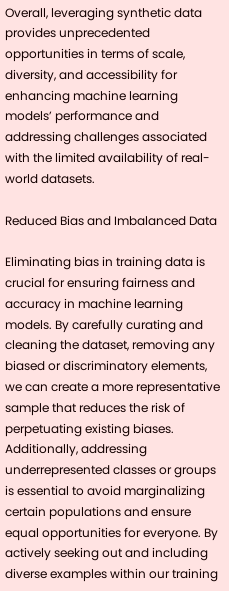Overall, leveraging synthetic data provides unprecedented opportunities in terms of scale, diversity, and accessibility for enhancing machine learning models’ performance and addressing challenges associated with the limited availability of real-world datasets.

Reduced Bias and Imbalanced Data

Eliminating bias in training data is crucial for ensuring fairness and accuracy in machine learning models. By carefully curating and cleaning the dataset, removing any biased or discriminatory elements, we can create a more representative sample that reduces the risk of perpetuating existing biases. Additionally, addressing underrepresented classes or groups is essential to avoid marginalizing certain populations and ensure equal opportunities for everyone. By actively seeking out and including diverse examples within our training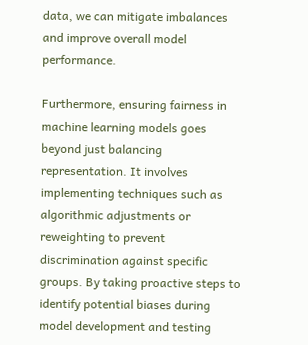data, we can mitigate imbalances and improve overall model performance.

Furthermore, ensuring fairness in machine learning models goes beyond just balancing representation. It involves implementing techniques such as algorithmic adjustments or reweighting to prevent discrimination against specific groups. By taking proactive steps to identify potential biases during model development and testing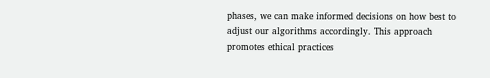phases, we can make informed decisions on how best to adjust our algorithms accordingly. This approach promotes ethical practices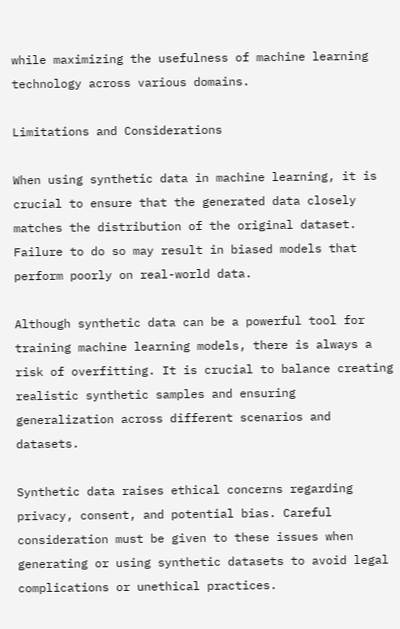while maximizing the usefulness of machine learning technology across various domains.

Limitations and Considerations

When using synthetic data in machine learning, it is crucial to ensure that the generated data closely matches the distribution of the original dataset. Failure to do so may result in biased models that perform poorly on real-world data.

Although synthetic data can be a powerful tool for training machine learning models, there is always a risk of overfitting. It is crucial to balance creating realistic synthetic samples and ensuring generalization across different scenarios and datasets.

Synthetic data raises ethical concerns regarding privacy, consent, and potential bias. Careful consideration must be given to these issues when generating or using synthetic datasets to avoid legal complications or unethical practices.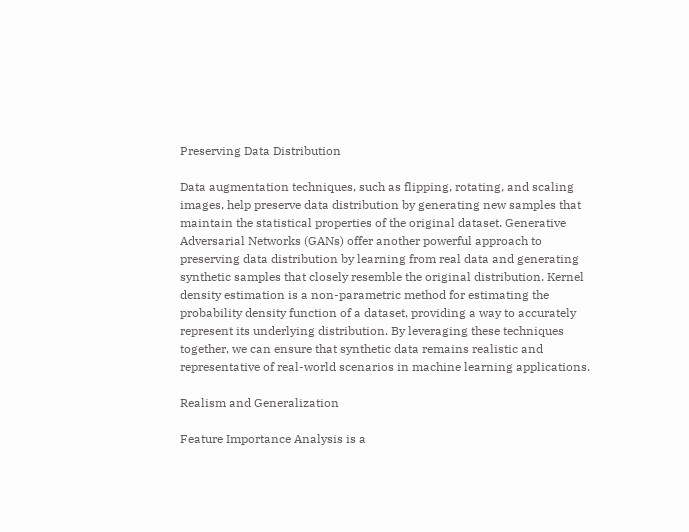Preserving Data Distribution

Data augmentation techniques, such as flipping, rotating, and scaling images, help preserve data distribution by generating new samples that maintain the statistical properties of the original dataset. Generative Adversarial Networks (GANs) offer another powerful approach to preserving data distribution by learning from real data and generating synthetic samples that closely resemble the original distribution. Kernel density estimation is a non-parametric method for estimating the probability density function of a dataset, providing a way to accurately represent its underlying distribution. By leveraging these techniques together, we can ensure that synthetic data remains realistic and representative of real-world scenarios in machine learning applications.

Realism and Generalization

Feature Importance Analysis is a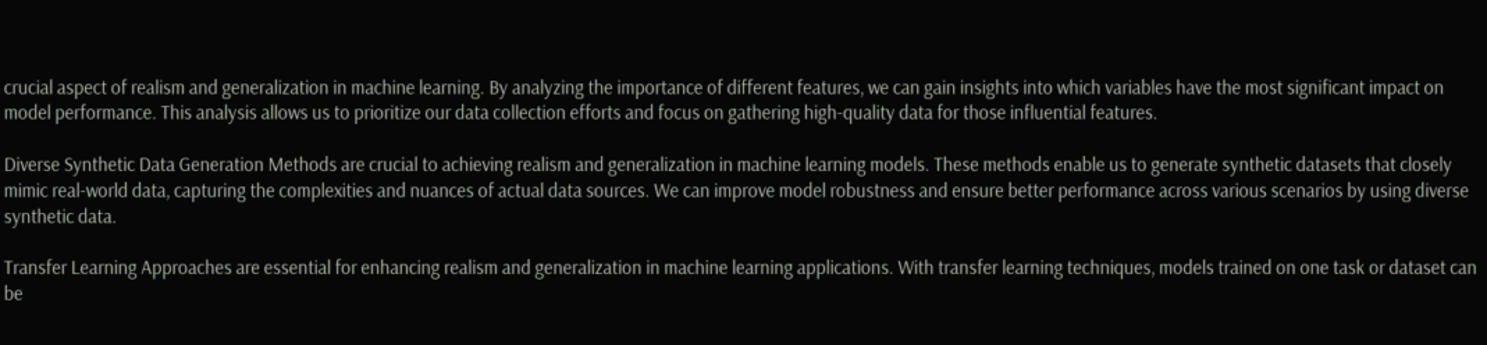crucial aspect of realism and generalization in machine learning. By analyzing the importance of different features, we can gain insights into which variables have the most significant impact on model performance. This analysis allows us to prioritize our data collection efforts and focus on gathering high-quality data for those influential features.

Diverse Synthetic Data Generation Methods are crucial to achieving realism and generalization in machine learning models. These methods enable us to generate synthetic datasets that closely mimic real-world data, capturing the complexities and nuances of actual data sources. We can improve model robustness and ensure better performance across various scenarios by using diverse synthetic data.

Transfer Learning Approaches are essential for enhancing realism and generalization in machine learning applications. With transfer learning techniques, models trained on one task or dataset can be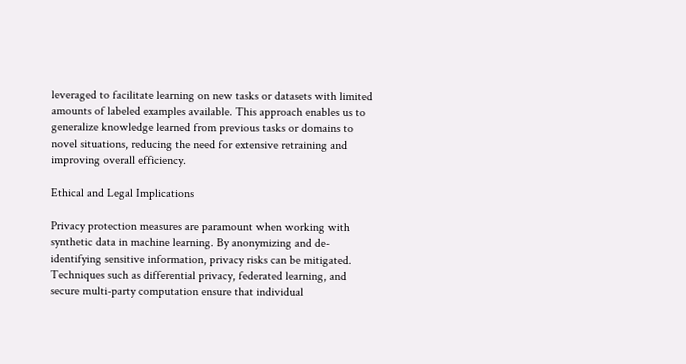leveraged to facilitate learning on new tasks or datasets with limited amounts of labeled examples available. This approach enables us to generalize knowledge learned from previous tasks or domains to novel situations, reducing the need for extensive retraining and improving overall efficiency.

Ethical and Legal Implications

Privacy protection measures are paramount when working with synthetic data in machine learning. By anonymizing and de-identifying sensitive information, privacy risks can be mitigated. Techniques such as differential privacy, federated learning, and secure multi-party computation ensure that individual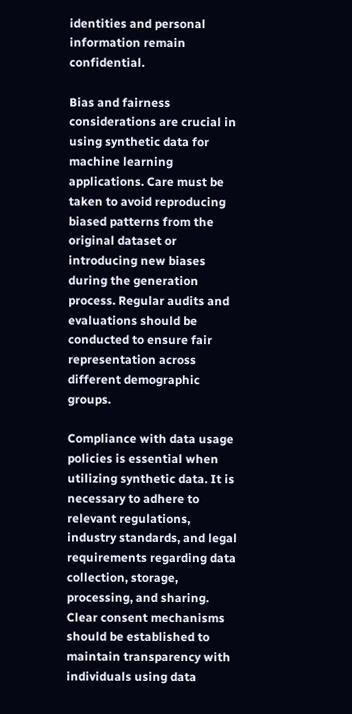identities and personal information remain confidential.

Bias and fairness considerations are crucial in using synthetic data for machine learning applications. Care must be taken to avoid reproducing biased patterns from the original dataset or introducing new biases during the generation process. Regular audits and evaluations should be conducted to ensure fair representation across different demographic groups.

Compliance with data usage policies is essential when utilizing synthetic data. It is necessary to adhere to relevant regulations, industry standards, and legal requirements regarding data collection, storage, processing, and sharing. Clear consent mechanisms should be established to maintain transparency with individuals using data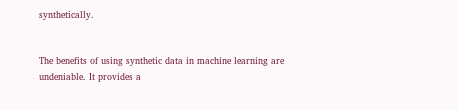synthetically.


The benefits of using synthetic data in machine learning are undeniable. It provides a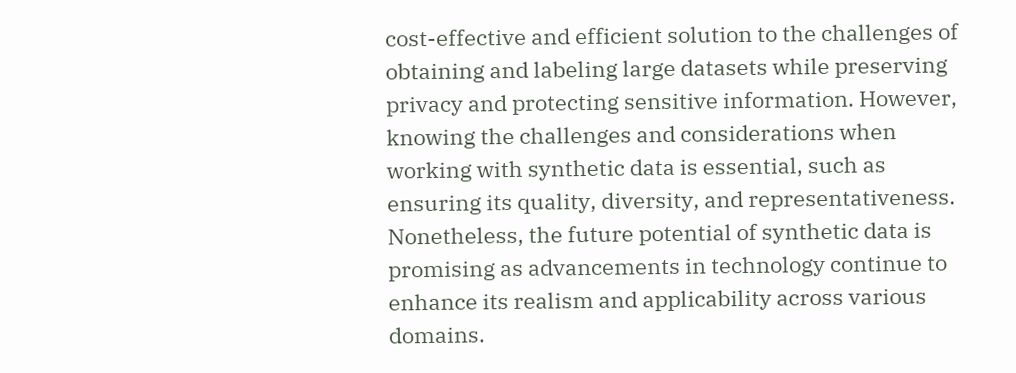cost-effective and efficient solution to the challenges of obtaining and labeling large datasets while preserving privacy and protecting sensitive information. However, knowing the challenges and considerations when working with synthetic data is essential, such as ensuring its quality, diversity, and representativeness. Nonetheless, the future potential of synthetic data is promising as advancements in technology continue to enhance its realism and applicability across various domains.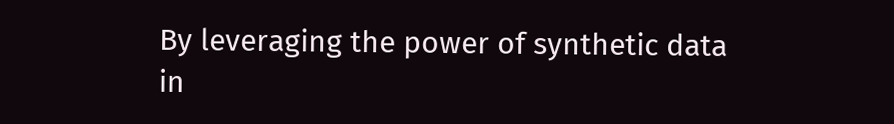By leveraging the power of synthetic data in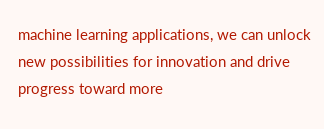machine learning applications, we can unlock new possibilities for innovation and drive progress toward more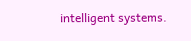intelligent systems.